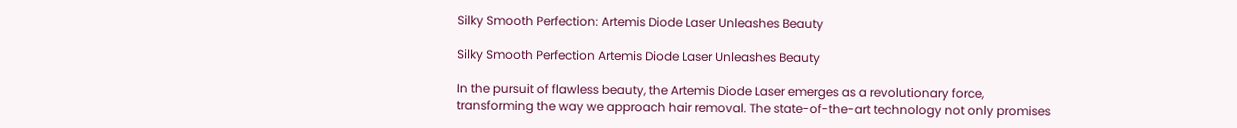Silky Smooth Perfection: Artemis Diode Laser Unleashes Beauty

Silky Smooth Perfection Artemis Diode Laser Unleashes Beauty

In the pursuit of flawless beauty, the Artemis Diode Laser emerges as a revolutionary force, transforming the way we approach hair removal. The state-of-the-art technology not only promises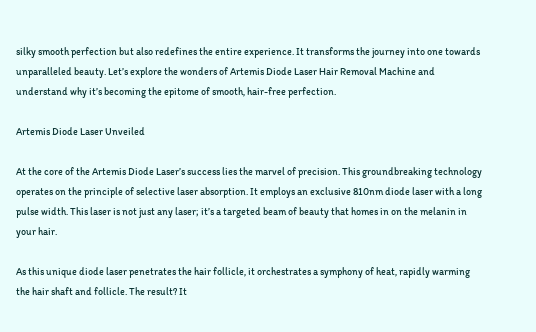silky smooth perfection but also redefines the entire experience. It transforms the journey into one towards unparalleled beauty. Let’s explore the wonders of Artemis Diode Laser Hair Removal Machine and understand why it’s becoming the epitome of smooth, hair-free perfection.

Artemis Diode Laser Unveiled

At the core of the Artemis Diode Laser’s success lies the marvel of precision. This groundbreaking technology operates on the principle of selective laser absorption. It employs an exclusive 810nm diode laser with a long pulse width. This laser is not just any laser; it’s a targeted beam of beauty that homes in on the melanin in your hair.

As this unique diode laser penetrates the hair follicle, it orchestrates a symphony of heat, rapidly warming the hair shaft and follicle. The result? It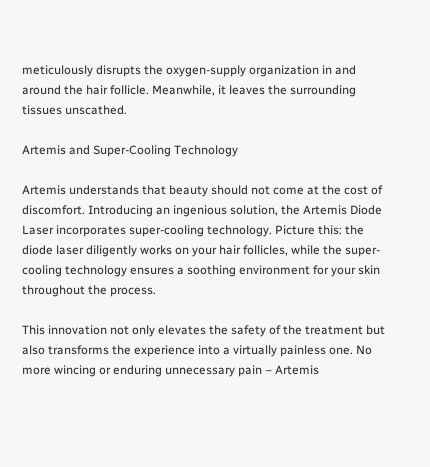meticulously disrupts the oxygen-supply organization in and around the hair follicle. Meanwhile, it leaves the surrounding tissues unscathed.

Artemis and Super-Cooling Technology

Artemis understands that beauty should not come at the cost of discomfort. Introducing an ingenious solution, the Artemis Diode Laser incorporates super-cooling technology. Picture this: the diode laser diligently works on your hair follicles, while the super-cooling technology ensures a soothing environment for your skin throughout the process.

This innovation not only elevates the safety of the treatment but also transforms the experience into a virtually painless one. No more wincing or enduring unnecessary pain – Artemis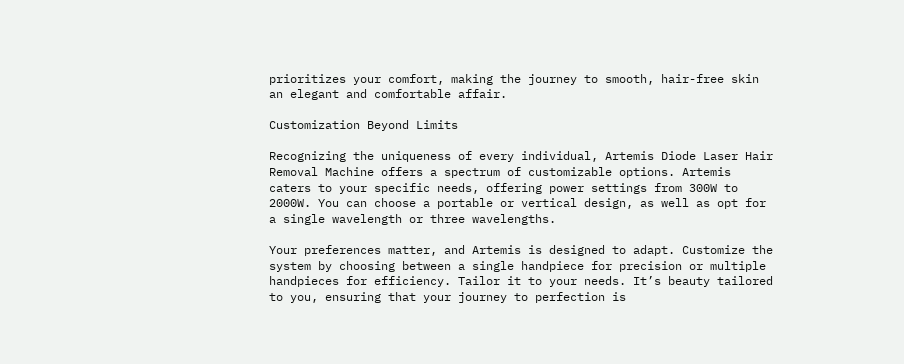prioritizes your comfort, making the journey to smooth, hair-free skin an elegant and comfortable affair.

Customization Beyond Limits

Recognizing the uniqueness of every individual, Artemis Diode Laser Hair Removal Machine offers a spectrum of customizable options. Artemis caters to your specific needs, offering power settings from 300W to 2000W. You can choose a portable or vertical design, as well as opt for a single wavelength or three wavelengths.

Your preferences matter, and Artemis is designed to adapt. Customize the system by choosing between a single handpiece for precision or multiple handpieces for efficiency. Tailor it to your needs. It’s beauty tailored to you, ensuring that your journey to perfection is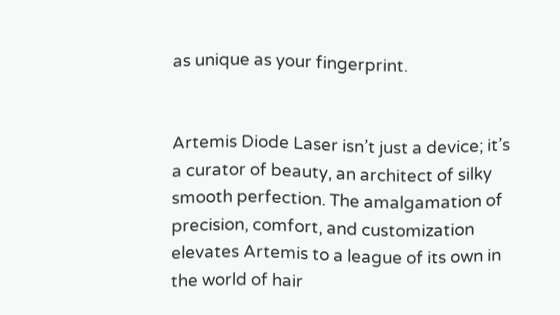as unique as your fingerprint.


Artemis Diode Laser isn’t just a device; it’s a curator of beauty, an architect of silky smooth perfection. The amalgamation of precision, comfort, and customization elevates Artemis to a league of its own in the world of hair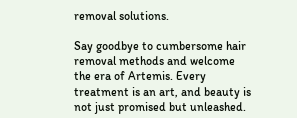removal solutions.

Say goodbye to cumbersome hair removal methods and welcome the era of Artemis. Every treatment is an art, and beauty is not just promised but unleashed.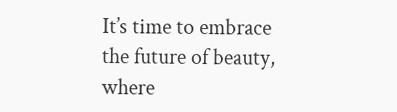It’s time to embrace the future of beauty, where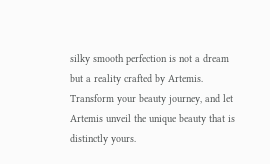silky smooth perfection is not a dream but a reality crafted by Artemis. Transform your beauty journey, and let Artemis unveil the unique beauty that is distinctly yours.